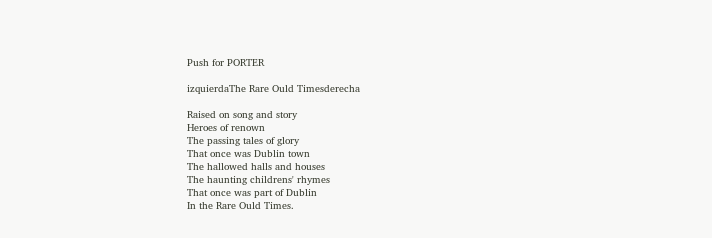Push for PORTER

izquierdaThe Rare Ould Timesderecha

Raised on song and story
Heroes of renown
The passing tales of glory
That once was Dublin town
The hallowed halls and houses
The haunting childrens' rhymes
That once was part of Dublin
In the Rare Ould Times.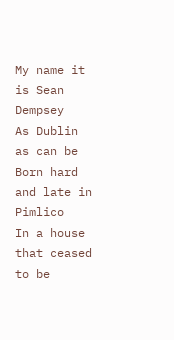My name it is Sean Dempsey
As Dublin as can be
Born hard and late in Pimlico
In a house that ceased to be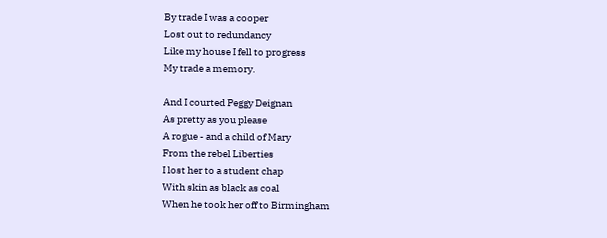By trade I was a cooper
Lost out to redundancy
Like my house I fell to progress
My trade a memory.

And I courted Peggy Deignan
As pretty as you please
A rogue - and a child of Mary
From the rebel Liberties
I lost her to a student chap
With skin as black as coal
When he took her off to Birmingham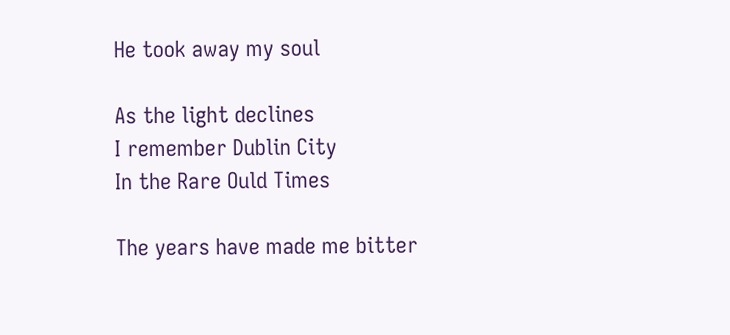He took away my soul

As the light declines
I remember Dublin City
In the Rare Ould Times

The years have made me bitter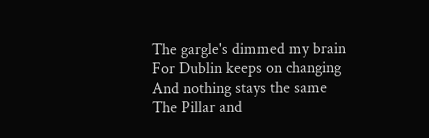The gargle's dimmed my brain
For Dublin keeps on changing
And nothing stays the same
The Pillar and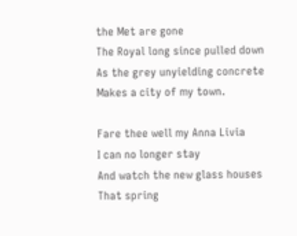the Met are gone
The Royal long since pulled down
As the grey unyielding concrete
Makes a city of my town.

Fare thee well my Anna Livia
I can no longer stay
And watch the new glass houses
That spring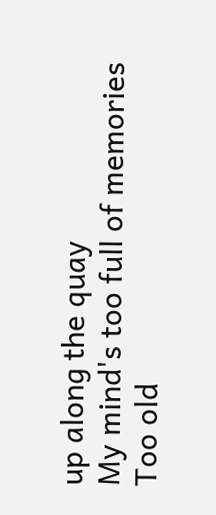up along the quay
My mind's too full of memories
Too old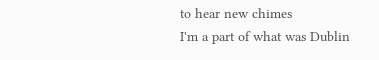to hear new chimes
I'm a part of what was Dublin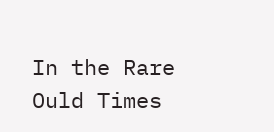In the Rare Ould Times